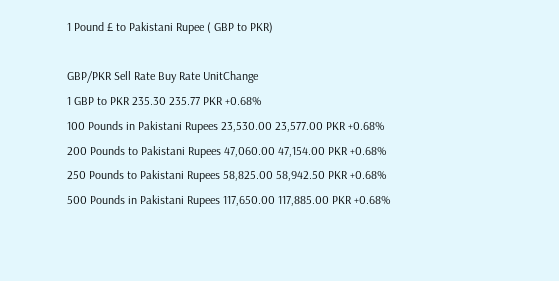1 Pound £ to Pakistani Rupee ( GBP to PKR)

GBP/PKR Sell Rate Buy Rate UnitChange
1 GBP to PKR 235.30 235.77 PKR +0.68%
100 Pounds in Pakistani Rupees 23,530.00 23,577.00 PKR +0.68%
200 Pounds to Pakistani Rupees 47,060.00 47,154.00 PKR +0.68%
250 Pounds to Pakistani Rupees 58,825.00 58,942.50 PKR +0.68%
500 Pounds in Pakistani Rupees 117,650.00 117,885.00 PKR +0.68%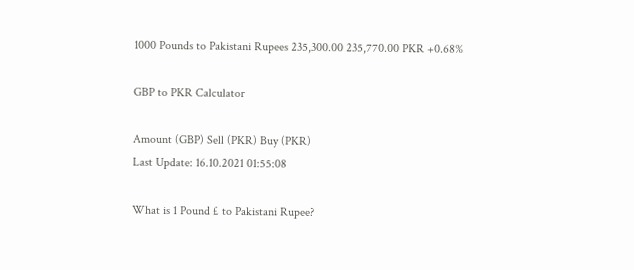1000 Pounds to Pakistani Rupees 235,300.00 235,770.00 PKR +0.68%

GBP to PKR Calculator

Amount (GBP) Sell (PKR) Buy (PKR)
Last Update: 16.10.2021 01:55:08

What is 1 Pound £ to Pakistani Rupee?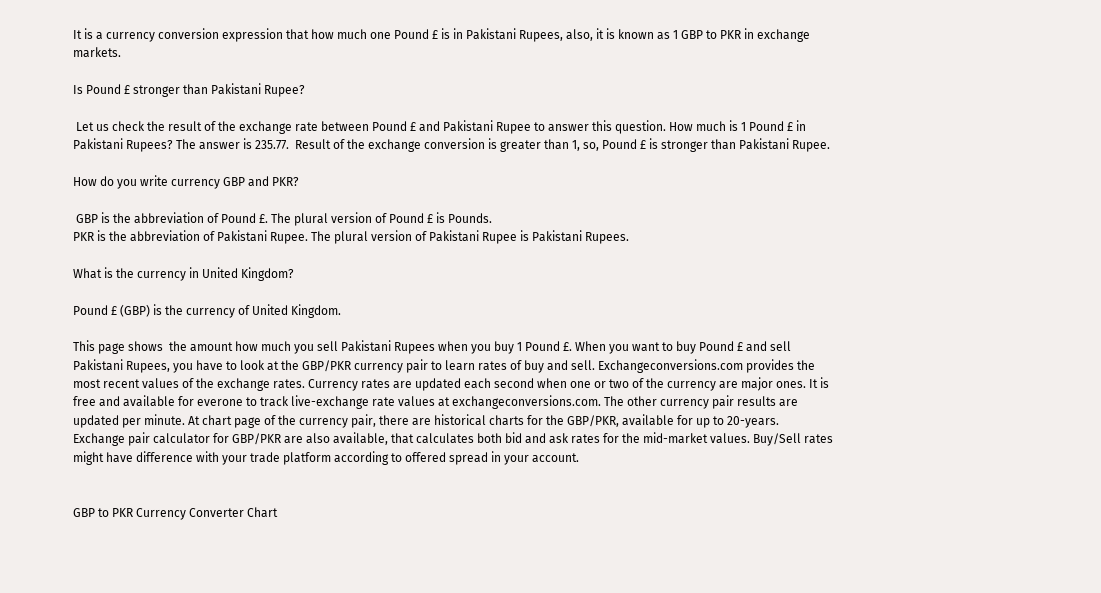It is a currency conversion expression that how much one Pound £ is in Pakistani Rupees, also, it is known as 1 GBP to PKR in exchange markets.

Is Pound £ stronger than Pakistani Rupee?

 Let us check the result of the exchange rate between Pound £ and Pakistani Rupee to answer this question. How much is 1 Pound £ in Pakistani Rupees? The answer is 235.77.  Result of the exchange conversion is greater than 1, so, Pound £ is stronger than Pakistani Rupee.

How do you write currency GBP and PKR?

 GBP is the abbreviation of Pound £. The plural version of Pound £ is Pounds.
PKR is the abbreviation of Pakistani Rupee. The plural version of Pakistani Rupee is Pakistani Rupees.

What is the currency in United Kingdom?

Pound £ (GBP) is the currency of United Kingdom.

This page shows  the amount how much you sell Pakistani Rupees when you buy 1 Pound £. When you want to buy Pound £ and sell Pakistani Rupees, you have to look at the GBP/PKR currency pair to learn rates of buy and sell. Exchangeconversions.com provides the most recent values of the exchange rates. Currency rates are updated each second when one or two of the currency are major ones. It is free and available for everone to track live-exchange rate values at exchangeconversions.com. The other currency pair results are updated per minute. At chart page of the currency pair, there are historical charts for the GBP/PKR, available for up to 20-years.
Exchange pair calculator for GBP/PKR are also available, that calculates both bid and ask rates for the mid-market values. Buy/Sell rates might have difference with your trade platform according to offered spread in your account.


GBP to PKR Currency Converter Chart